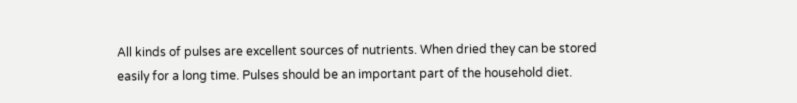All kinds of pulses are excellent sources of nutrients. When dried they can be stored easily for a long time. Pulses should be an important part of the household diet.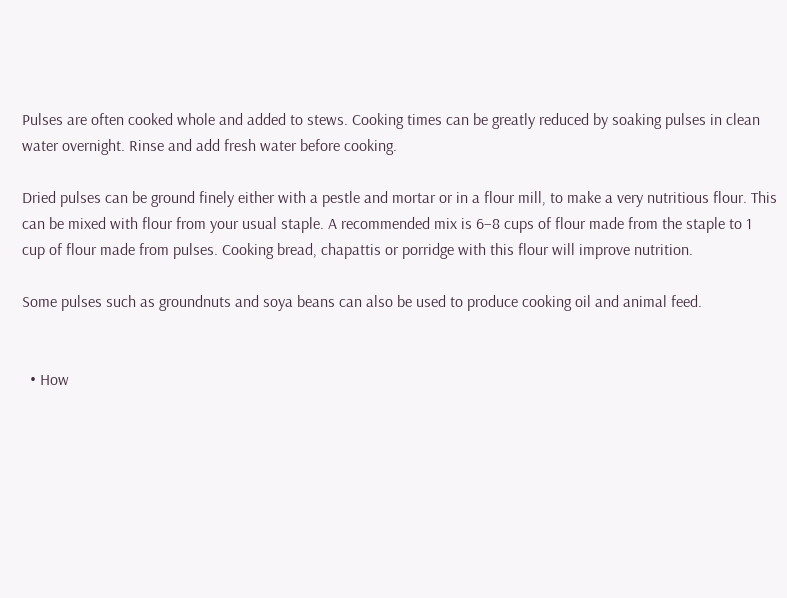Pulses are often cooked whole and added to stews. Cooking times can be greatly reduced by soaking pulses in clean water overnight. Rinse and add fresh water before cooking.

Dried pulses can be ground finely either with a pestle and mortar or in a flour mill, to make a very nutritious flour. This can be mixed with flour from your usual staple. A recommended mix is 6–8 cups of flour made from the staple to 1 cup of flour made from pulses. Cooking bread, chapattis or porridge with this flour will improve nutrition.

Some pulses such as groundnuts and soya beans can also be used to produce cooking oil and animal feed.


  • How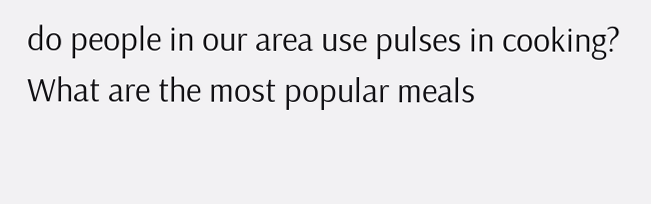do people in our area use pulses in cooking? What are the most popular meals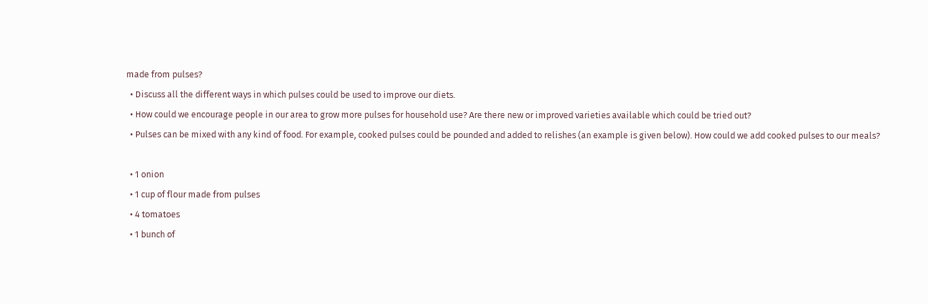made from pulses?
  • Discuss all the different ways in which pulses could be used to improve our diets.
  • How could we encourage people in our area to grow more pulses for household use? Are there new or improved varieties available which could be tried out?
  • Pulses can be mixed with any kind of food. For example, cooked pulses could be pounded and added to relishes (an example is given below). How could we add cooked pulses to our meals?

  • 1 onion
  • 1 cup of flour made from pulses
  • 4 tomatoes
  • 1 bunch of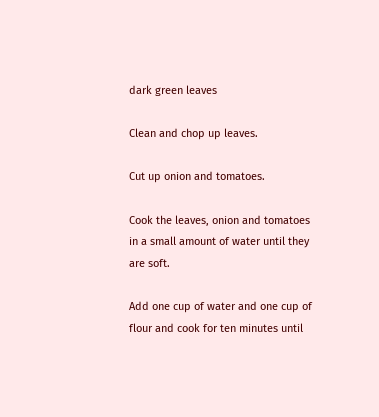dark green leaves

Clean and chop up leaves.

Cut up onion and tomatoes.

Cook the leaves, onion and tomatoes in a small amount of water until they are soft.

Add one cup of water and one cup of flour and cook for ten minutes until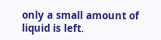only a small amount of liquid is left.